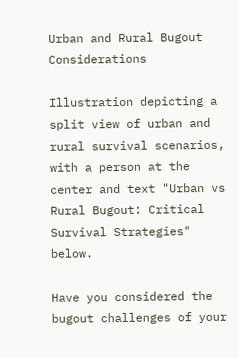Urban and Rural Bugout Considerations

Illustration depicting a split view of urban and rural survival scenarios, with a person at the center and text "Urban vs Rural Bugout: Critical Survival Strategies" below.

Have you considered the bugout challenges of your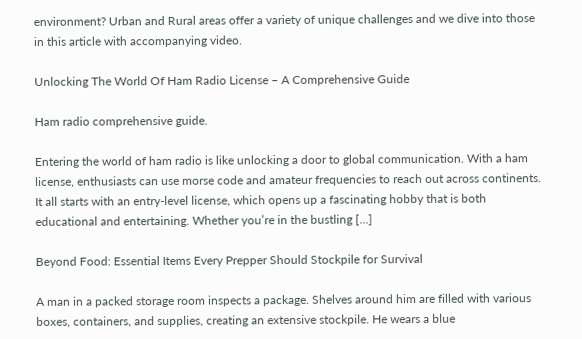environment? Urban and Rural areas offer a variety of unique challenges and we dive into those in this article with accompanying video.

Unlocking The World Of Ham Radio License – A Comprehensive Guide

Ham radio comprehensive guide.

Entering the world of ham radio is like unlocking a door to global communication. With a ham license, enthusiasts can use morse code and amateur frequencies to reach out across continents. It all starts with an entry-level license, which opens up a fascinating hobby that is both educational and entertaining. Whether you’re in the bustling […]

Beyond Food: Essential Items Every Prepper Should Stockpile for Survival

A man in a packed storage room inspects a package. Shelves around him are filled with various boxes, containers, and supplies, creating an extensive stockpile. He wears a blue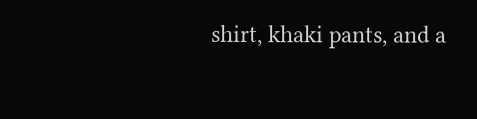shirt, khaki pants, and a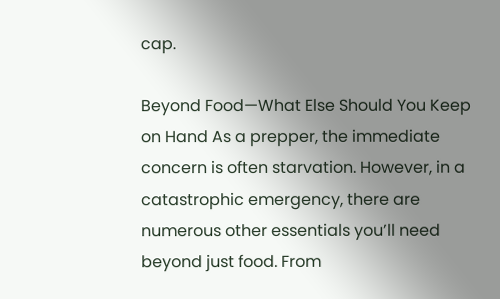cap.

Beyond Food—What Else Should You Keep on Hand As a prepper, the immediate concern is often starvation. However, in a catastrophic emergency, there are numerous other essentials you’ll need beyond just food. From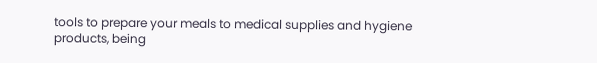tools to prepare your meals to medical supplies and hygiene products, being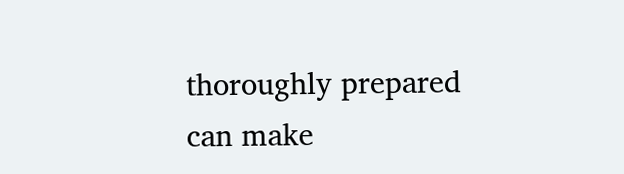thoroughly prepared can make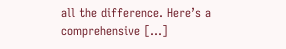all the difference. Here’s a comprehensive […]